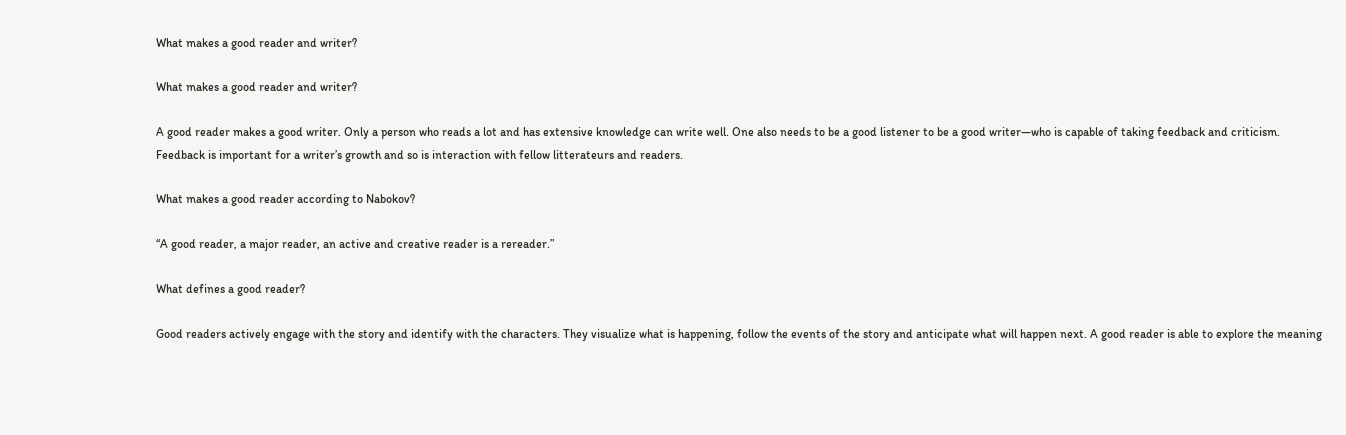What makes a good reader and writer?

What makes a good reader and writer?

A good reader makes a good writer. Only a person who reads a lot and has extensive knowledge can write well. One also needs to be a good listener to be a good writer—who is capable of taking feedback and criticism. Feedback is important for a writer’s growth and so is interaction with fellow litterateurs and readers.

What makes a good reader according to Nabokov?

“A good reader, a major reader, an active and creative reader is a rereader.”

What defines a good reader?

Good readers actively engage with the story and identify with the characters. They visualize what is happening, follow the events of the story and anticipate what will happen next. A good reader is able to explore the meaning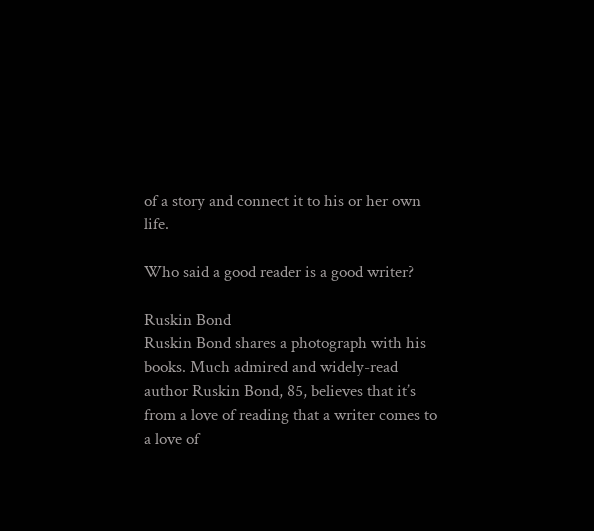of a story and connect it to his or her own life.

Who said a good reader is a good writer?

Ruskin Bond
Ruskin Bond shares a photograph with his books. Much admired and widely-read author Ruskin Bond, 85, believes that it’s from a love of reading that a writer comes to a love of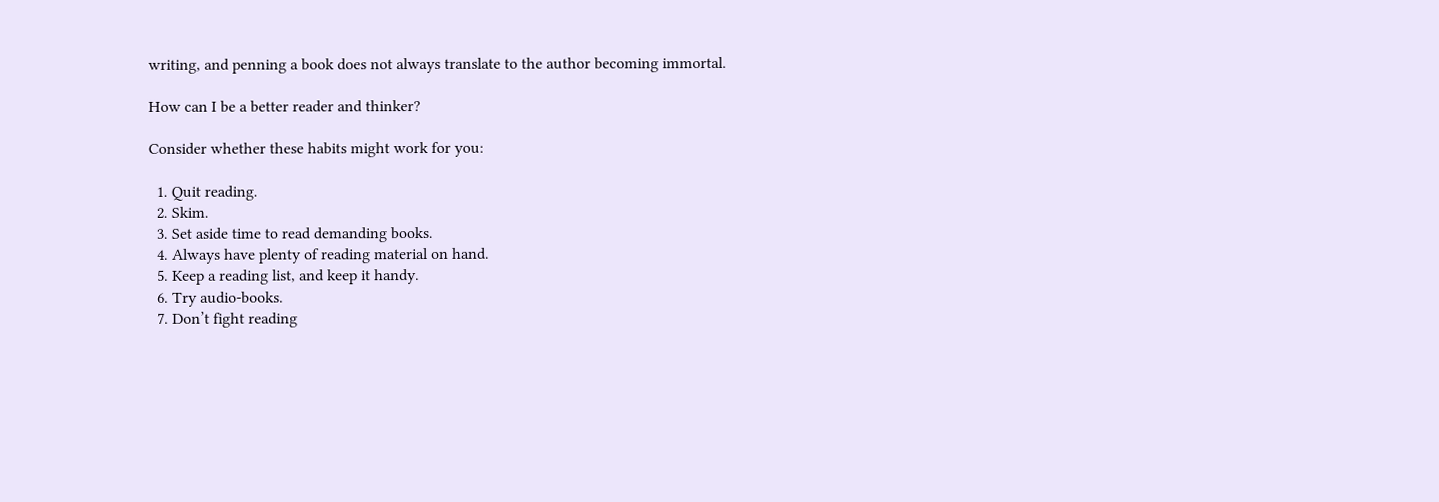writing, and penning a book does not always translate to the author becoming immortal.

How can I be a better reader and thinker?

Consider whether these habits might work for you:

  1. Quit reading.
  2. Skim.
  3. Set aside time to read demanding books.
  4. Always have plenty of reading material on hand.
  5. Keep a reading list, and keep it handy.
  6. Try audio-books.
  7. Don’t fight reading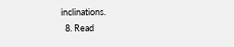inclinations.
  8. Read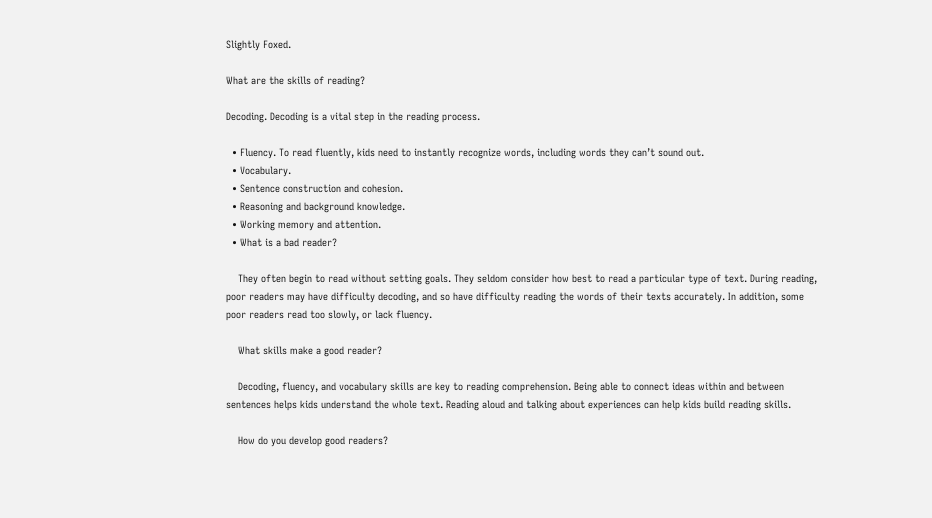Slightly Foxed.

What are the skills of reading?

Decoding. Decoding is a vital step in the reading process.

  • Fluency. To read fluently, kids need to instantly recognize words, including words they can’t sound out.
  • Vocabulary.
  • Sentence construction and cohesion.
  • Reasoning and background knowledge.
  • Working memory and attention.
  • What is a bad reader?

    They often begin to read without setting goals. They seldom consider how best to read a particular type of text. During reading, poor readers may have difficulty decoding, and so have difficulty reading the words of their texts accurately. In addition, some poor readers read too slowly, or lack fluency.

    What skills make a good reader?

    Decoding, fluency, and vocabulary skills are key to reading comprehension. Being able to connect ideas within and between sentences helps kids understand the whole text. Reading aloud and talking about experiences can help kids build reading skills.

    How do you develop good readers?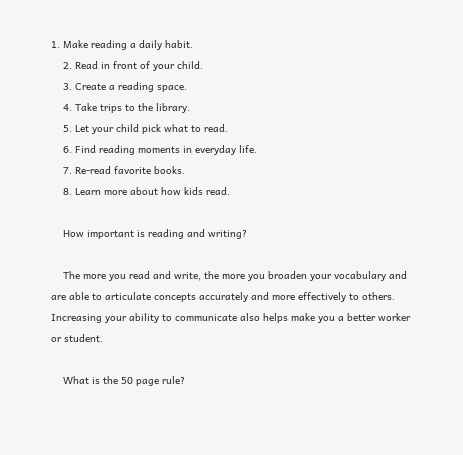1. Make reading a daily habit.
    2. Read in front of your child.
    3. Create a reading space.
    4. Take trips to the library.
    5. Let your child pick what to read.
    6. Find reading moments in everyday life.
    7. Re-read favorite books.
    8. Learn more about how kids read.

    How important is reading and writing?

    The more you read and write, the more you broaden your vocabulary and are able to articulate concepts accurately and more effectively to others. Increasing your ability to communicate also helps make you a better worker or student.

    What is the 50 page rule?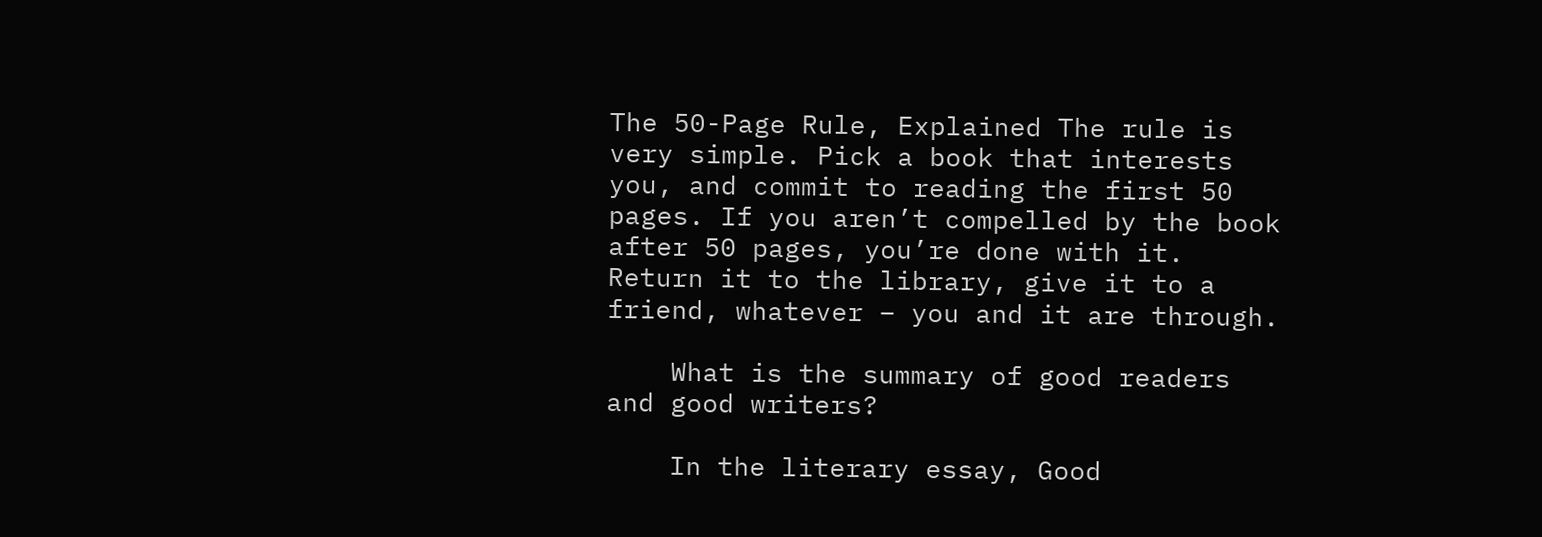The 50-Page Rule, Explained The rule is very simple. Pick a book that interests you, and commit to reading the first 50 pages. If you aren’t compelled by the book after 50 pages, you’re done with it. Return it to the library, give it to a friend, whatever – you and it are through.

    What is the summary of good readers and good writers?

    In the literary essay, Good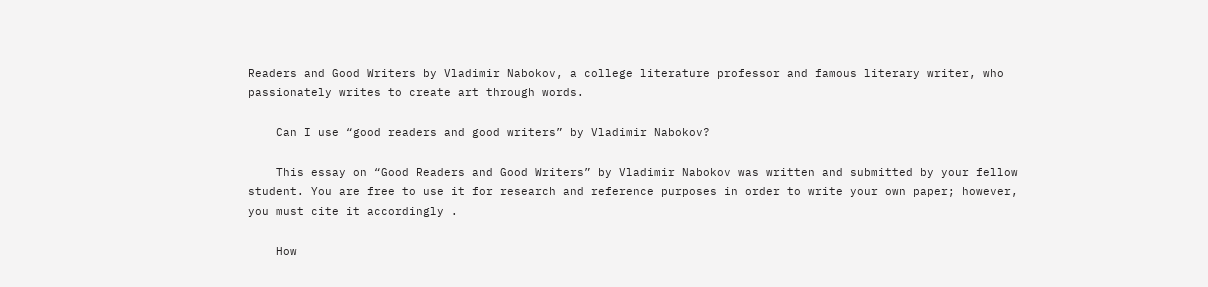Readers and Good Writers by Vladimir Nabokov, a college literature professor and famous literary writer, who passionately writes to create art through words.

    Can I use “good readers and good writers” by Vladimir Nabokov?

    This essay on “Good Readers and Good Writers” by Vladimir Nabokov was written and submitted by your fellow student. You are free to use it for research and reference purposes in order to write your own paper; however, you must cite it accordingly .

    How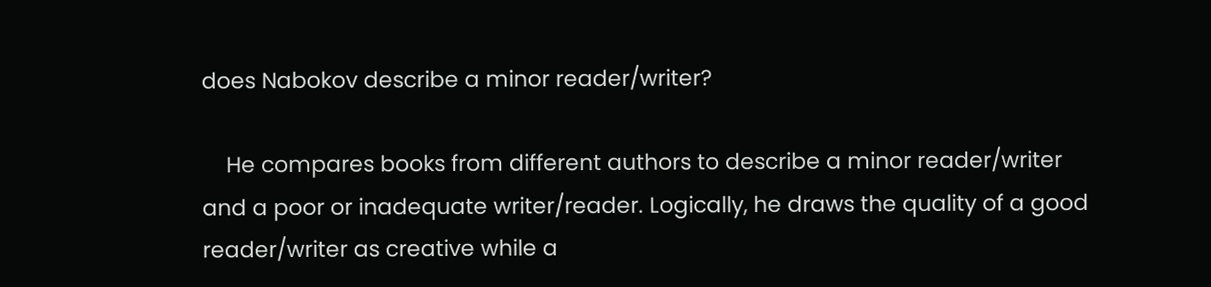does Nabokov describe a minor reader/writer?

    He compares books from different authors to describe a minor reader/writer and a poor or inadequate writer/reader. Logically, he draws the quality of a good reader/writer as creative while a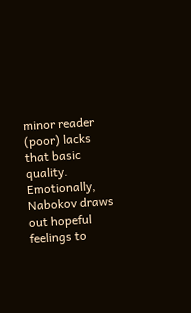minor reader (poor) lacks that basic quality. Emotionally, Nabokov draws out hopeful feelings to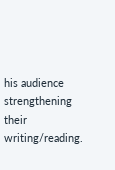his audience strengthening their writing/reading.